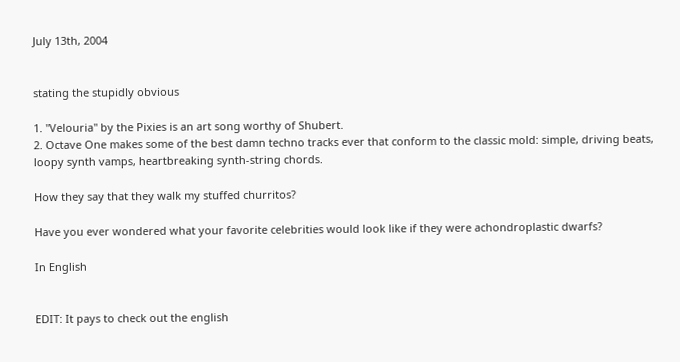July 13th, 2004


stating the stupidly obvious

1. "Velouria" by the Pixies is an art song worthy of Shubert.
2. Octave One makes some of the best damn techno tracks ever that conform to the classic mold: simple, driving beats, loopy synth vamps, heartbreaking synth-string chords.

How they say that they walk my stuffed churritos?

Have you ever wondered what your favorite celebrities would look like if they were achondroplastic dwarfs?

In English


EDIT: It pays to check out the english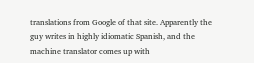translations from Google of that site. Apparently the guy writes in highly idiomatic Spanish, and the machine translator comes up with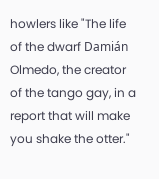howlers like "The life of the dwarf Damián Olmedo, the creator of the tango gay, in a report that will make you shake the otter."